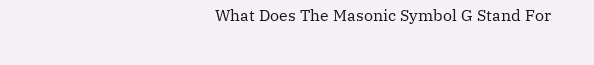What Does The Masonic Symbol G Stand For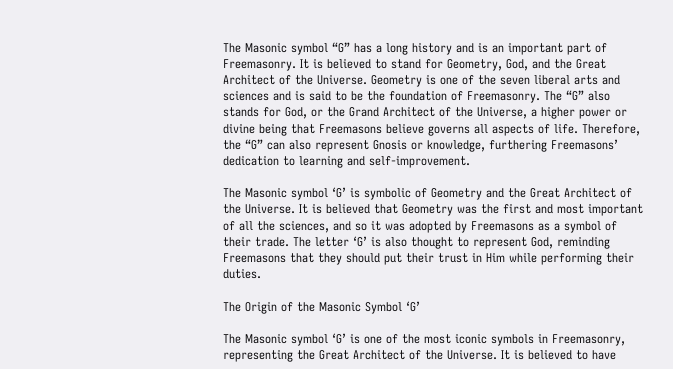The Masonic symbol “G” has a long history and is an important part of Freemasonry. It is believed to stand for Geometry, God, and the Great Architect of the Universe. Geometry is one of the seven liberal arts and sciences and is said to be the foundation of Freemasonry. The “G” also stands for God, or the Grand Architect of the Universe, a higher power or divine being that Freemasons believe governs all aspects of life. Therefore, the “G” can also represent Gnosis or knowledge, furthering Freemasons’ dedication to learning and self-improvement.

The Masonic symbol ‘G’ is symbolic of Geometry and the Great Architect of the Universe. It is believed that Geometry was the first and most important of all the sciences, and so it was adopted by Freemasons as a symbol of their trade. The letter ‘G’ is also thought to represent God, reminding Freemasons that they should put their trust in Him while performing their duties.

The Origin of the Masonic Symbol ‘G’

The Masonic symbol ‘G’ is one of the most iconic symbols in Freemasonry, representing the Great Architect of the Universe. It is believed to have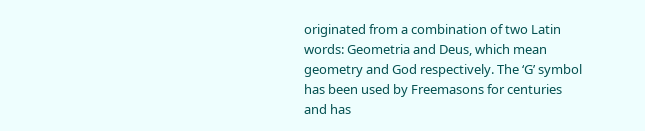originated from a combination of two Latin words: Geometria and Deus, which mean geometry and God respectively. The ‘G’ symbol has been used by Freemasons for centuries and has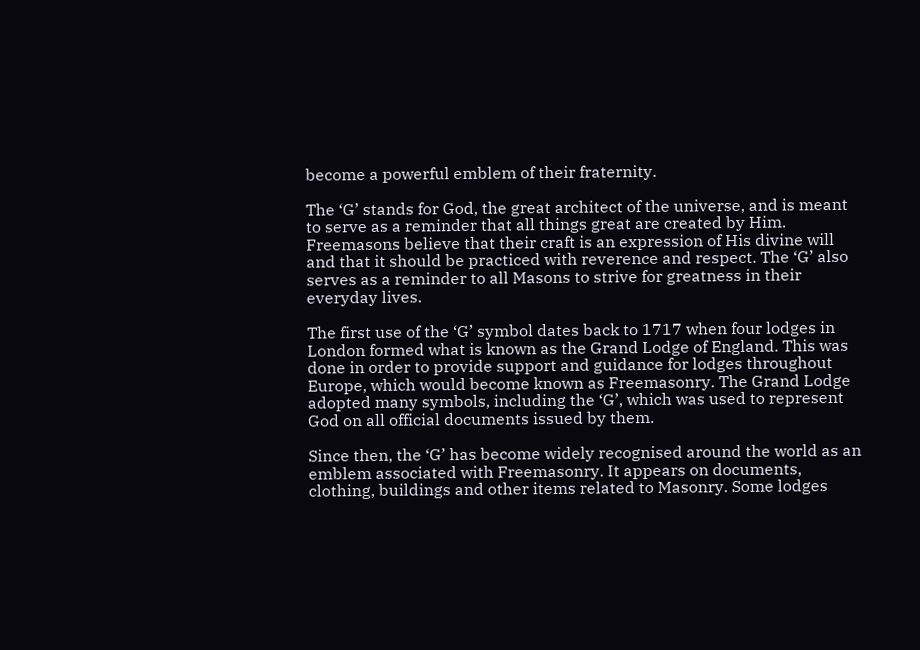become a powerful emblem of their fraternity.

The ‘G’ stands for God, the great architect of the universe, and is meant to serve as a reminder that all things great are created by Him. Freemasons believe that their craft is an expression of His divine will and that it should be practiced with reverence and respect. The ‘G’ also serves as a reminder to all Masons to strive for greatness in their everyday lives.

The first use of the ‘G’ symbol dates back to 1717 when four lodges in London formed what is known as the Grand Lodge of England. This was done in order to provide support and guidance for lodges throughout Europe, which would become known as Freemasonry. The Grand Lodge adopted many symbols, including the ‘G’, which was used to represent God on all official documents issued by them.

Since then, the ‘G’ has become widely recognised around the world as an emblem associated with Freemasonry. It appears on documents, clothing, buildings and other items related to Masonry. Some lodges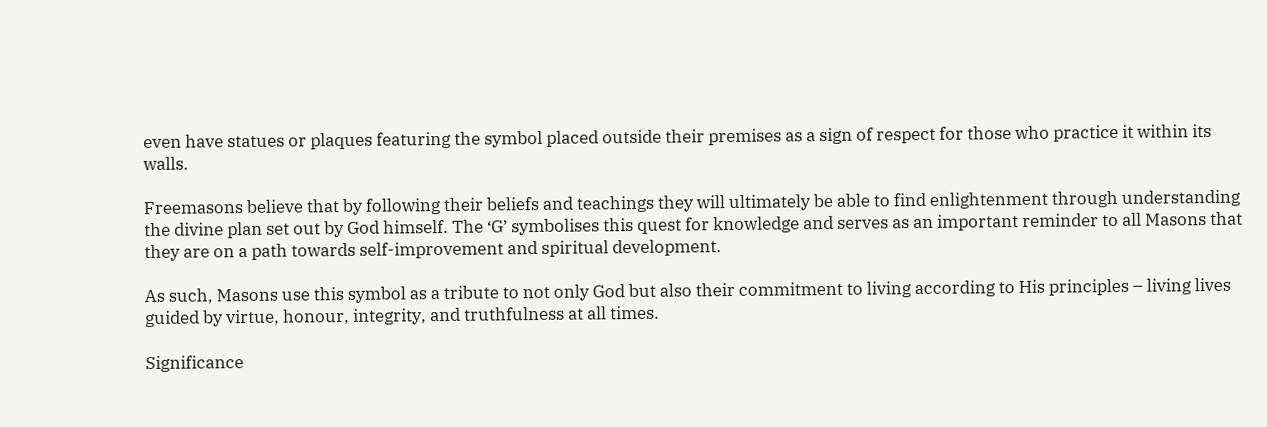even have statues or plaques featuring the symbol placed outside their premises as a sign of respect for those who practice it within its walls.

Freemasons believe that by following their beliefs and teachings they will ultimately be able to find enlightenment through understanding the divine plan set out by God himself. The ‘G’ symbolises this quest for knowledge and serves as an important reminder to all Masons that they are on a path towards self-improvement and spiritual development.

As such, Masons use this symbol as a tribute to not only God but also their commitment to living according to His principles – living lives guided by virtue, honour, integrity, and truthfulness at all times.

Significance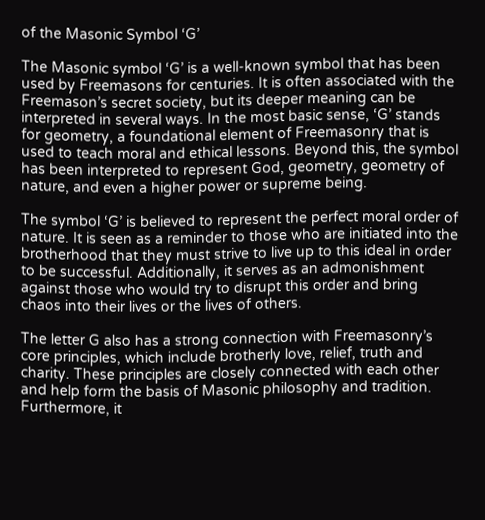of the Masonic Symbol ‘G’

The Masonic symbol ‘G’ is a well-known symbol that has been used by Freemasons for centuries. It is often associated with the Freemason’s secret society, but its deeper meaning can be interpreted in several ways. In the most basic sense, ‘G’ stands for geometry, a foundational element of Freemasonry that is used to teach moral and ethical lessons. Beyond this, the symbol has been interpreted to represent God, geometry, geometry of nature, and even a higher power or supreme being.

The symbol ‘G’ is believed to represent the perfect moral order of nature. It is seen as a reminder to those who are initiated into the brotherhood that they must strive to live up to this ideal in order to be successful. Additionally, it serves as an admonishment against those who would try to disrupt this order and bring chaos into their lives or the lives of others.

The letter G also has a strong connection with Freemasonry’s core principles, which include brotherly love, relief, truth and charity. These principles are closely connected with each other and help form the basis of Masonic philosophy and tradition. Furthermore, it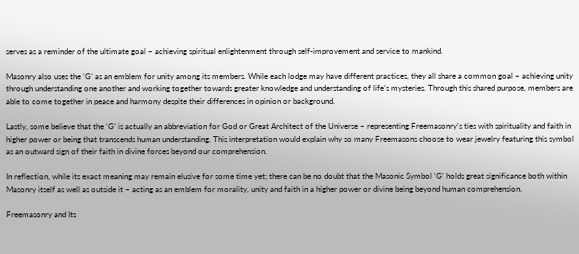serves as a reminder of the ultimate goal – achieving spiritual enlightenment through self-improvement and service to mankind.

Masonry also uses the ‘G’ as an emblem for unity among its members. While each lodge may have different practices, they all share a common goal – achieving unity through understanding one another and working together towards greater knowledge and understanding of life’s mysteries. Through this shared purpose, members are able to come together in peace and harmony despite their differences in opinion or background.

Lastly, some believe that the ‘G’ is actually an abbreviation for God or Great Architect of the Universe – representing Freemasonry’s ties with spirituality and faith in higher power or being that transcends human understanding. This interpretation would explain why so many Freemasons choose to wear jewelry featuring this symbol as an outward sign of their faith in divine forces beyond our comprehension.

In reflection, while its exact meaning may remain elusive for some time yet; there can be no doubt that the Masonic Symbol ‘G’ holds great significance both within Masonry itself as well as outside it – acting as an emblem for morality, unity and faith in a higher power or divine being beyond human comprehension.

Freemasonry and Its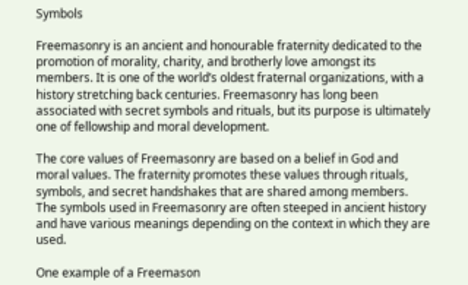Symbols

Freemasonry is an ancient and honourable fraternity dedicated to the promotion of morality, charity, and brotherly love amongst its members. It is one of the world’s oldest fraternal organizations, with a history stretching back centuries. Freemasonry has long been associated with secret symbols and rituals, but its purpose is ultimately one of fellowship and moral development.

The core values of Freemasonry are based on a belief in God and moral values. The fraternity promotes these values through rituals, symbols, and secret handshakes that are shared among members. The symbols used in Freemasonry are often steeped in ancient history and have various meanings depending on the context in which they are used.

One example of a Freemason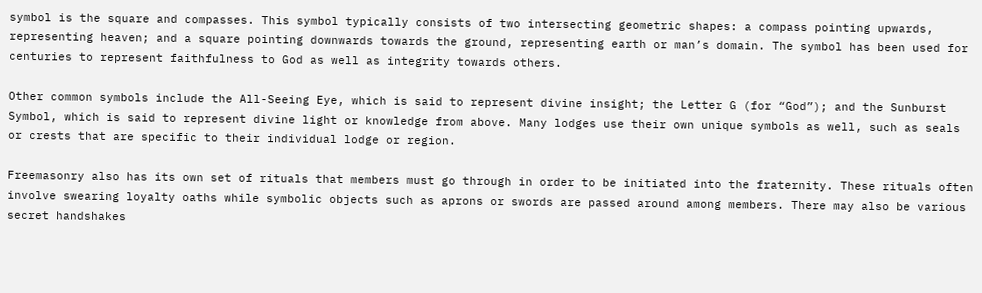symbol is the square and compasses. This symbol typically consists of two intersecting geometric shapes: a compass pointing upwards, representing heaven; and a square pointing downwards towards the ground, representing earth or man’s domain. The symbol has been used for centuries to represent faithfulness to God as well as integrity towards others.

Other common symbols include the All-Seeing Eye, which is said to represent divine insight; the Letter G (for “God”); and the Sunburst Symbol, which is said to represent divine light or knowledge from above. Many lodges use their own unique symbols as well, such as seals or crests that are specific to their individual lodge or region.

Freemasonry also has its own set of rituals that members must go through in order to be initiated into the fraternity. These rituals often involve swearing loyalty oaths while symbolic objects such as aprons or swords are passed around among members. There may also be various secret handshakes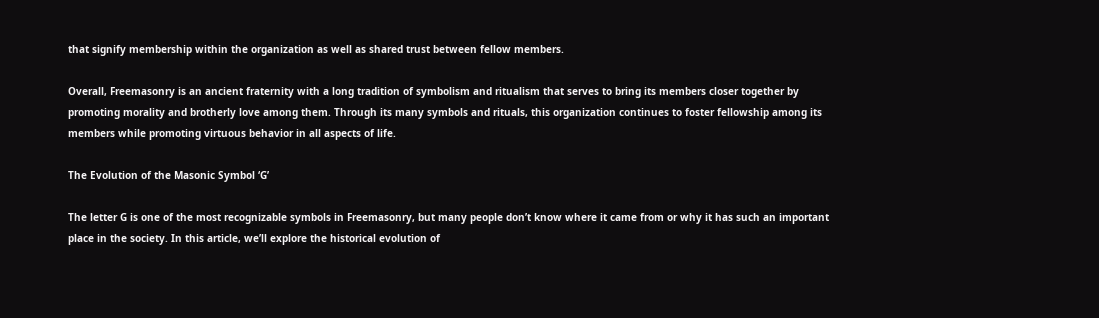that signify membership within the organization as well as shared trust between fellow members.

Overall, Freemasonry is an ancient fraternity with a long tradition of symbolism and ritualism that serves to bring its members closer together by promoting morality and brotherly love among them. Through its many symbols and rituals, this organization continues to foster fellowship among its members while promoting virtuous behavior in all aspects of life.

The Evolution of the Masonic Symbol ‘G’

The letter G is one of the most recognizable symbols in Freemasonry, but many people don’t know where it came from or why it has such an important place in the society. In this article, we’ll explore the historical evolution of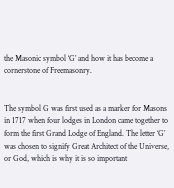the Masonic symbol ‘G’ and how it has become a cornerstone of Freemasonry.


The symbol G was first used as a marker for Masons in 1717 when four lodges in London came together to form the first Grand Lodge of England. The letter ‘G’ was chosen to signify Great Architect of the Universe, or God, which is why it is so important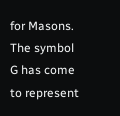for Masons. The symbol G has come to represent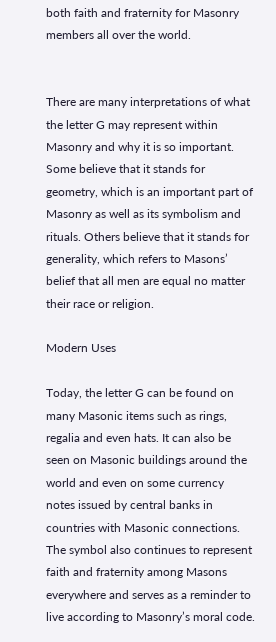both faith and fraternity for Masonry members all over the world.


There are many interpretations of what the letter G may represent within Masonry and why it is so important. Some believe that it stands for geometry, which is an important part of Masonry as well as its symbolism and rituals. Others believe that it stands for generality, which refers to Masons’ belief that all men are equal no matter their race or religion.

Modern Uses

Today, the letter G can be found on many Masonic items such as rings, regalia and even hats. It can also be seen on Masonic buildings around the world and even on some currency notes issued by central banks in countries with Masonic connections. The symbol also continues to represent faith and fraternity among Masons everywhere and serves as a reminder to live according to Masonry’s moral code.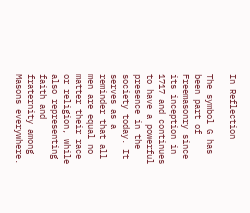In Reflection

The symbol G has been part of Freemasonry since its inception in 1717 and continues to have a powerful presence in the society today. It serves as a reminder that all men are equal no matter their race or religion, while also representing faith and fraternity among Masons everywhere.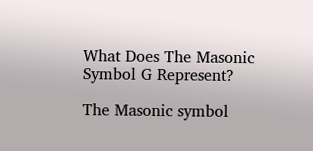What Does The Masonic Symbol G Represent?

The Masonic symbol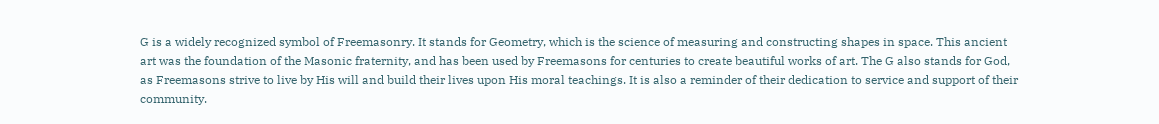G is a widely recognized symbol of Freemasonry. It stands for Geometry, which is the science of measuring and constructing shapes in space. This ancient art was the foundation of the Masonic fraternity, and has been used by Freemasons for centuries to create beautiful works of art. The G also stands for God, as Freemasons strive to live by His will and build their lives upon His moral teachings. It is also a reminder of their dedication to service and support of their community.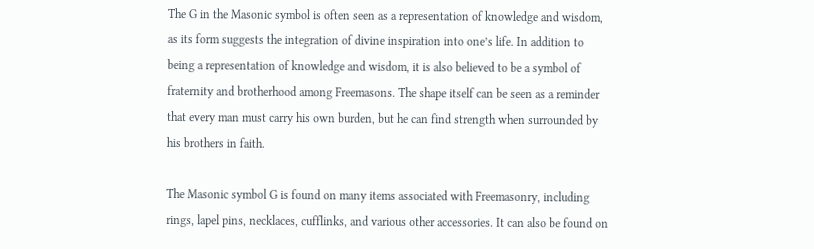The G in the Masonic symbol is often seen as a representation of knowledge and wisdom, as its form suggests the integration of divine inspiration into one’s life. In addition to being a representation of knowledge and wisdom, it is also believed to be a symbol of fraternity and brotherhood among Freemasons. The shape itself can be seen as a reminder that every man must carry his own burden, but he can find strength when surrounded by his brothers in faith.

The Masonic symbol G is found on many items associated with Freemasonry, including rings, lapel pins, necklaces, cufflinks, and various other accessories. It can also be found on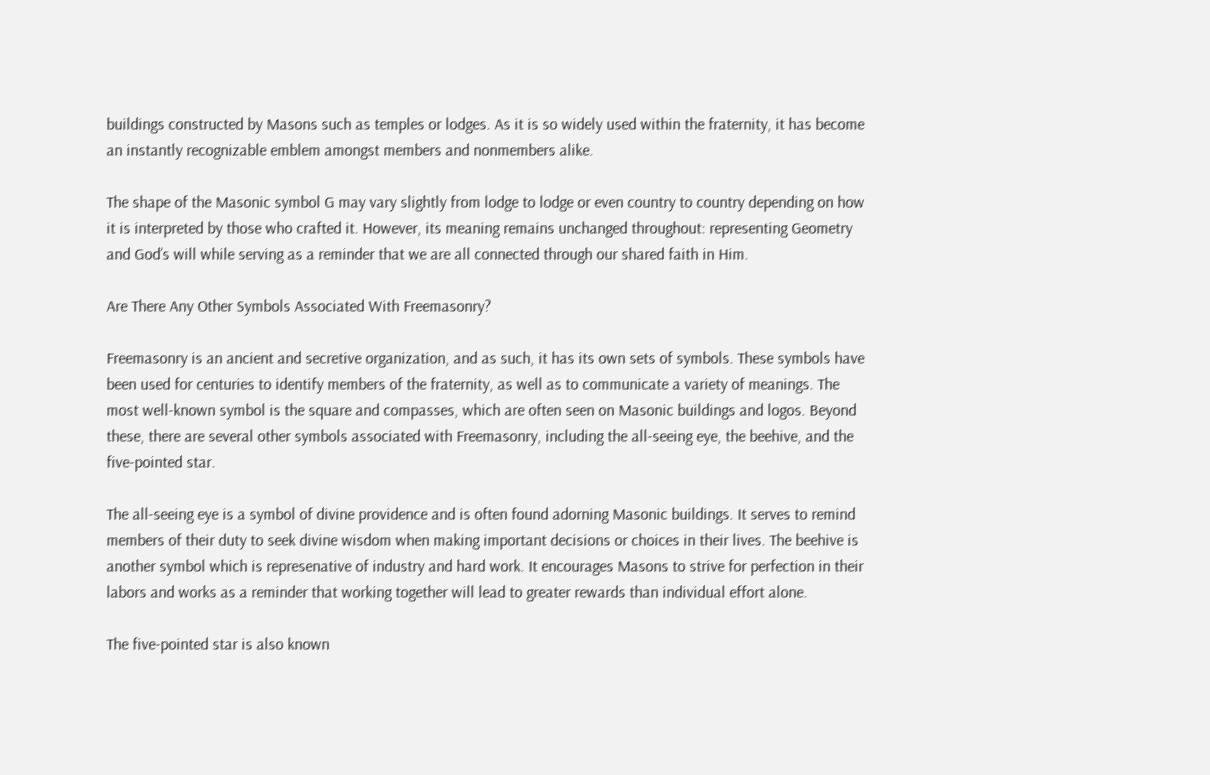buildings constructed by Masons such as temples or lodges. As it is so widely used within the fraternity, it has become an instantly recognizable emblem amongst members and nonmembers alike.

The shape of the Masonic symbol G may vary slightly from lodge to lodge or even country to country depending on how it is interpreted by those who crafted it. However, its meaning remains unchanged throughout: representing Geometry and God’s will while serving as a reminder that we are all connected through our shared faith in Him.

Are There Any Other Symbols Associated With Freemasonry?

Freemasonry is an ancient and secretive organization, and as such, it has its own sets of symbols. These symbols have been used for centuries to identify members of the fraternity, as well as to communicate a variety of meanings. The most well-known symbol is the square and compasses, which are often seen on Masonic buildings and logos. Beyond these, there are several other symbols associated with Freemasonry, including the all-seeing eye, the beehive, and the five-pointed star.

The all-seeing eye is a symbol of divine providence and is often found adorning Masonic buildings. It serves to remind members of their duty to seek divine wisdom when making important decisions or choices in their lives. The beehive is another symbol which is represenative of industry and hard work. It encourages Masons to strive for perfection in their labors and works as a reminder that working together will lead to greater rewards than individual effort alone.

The five-pointed star is also known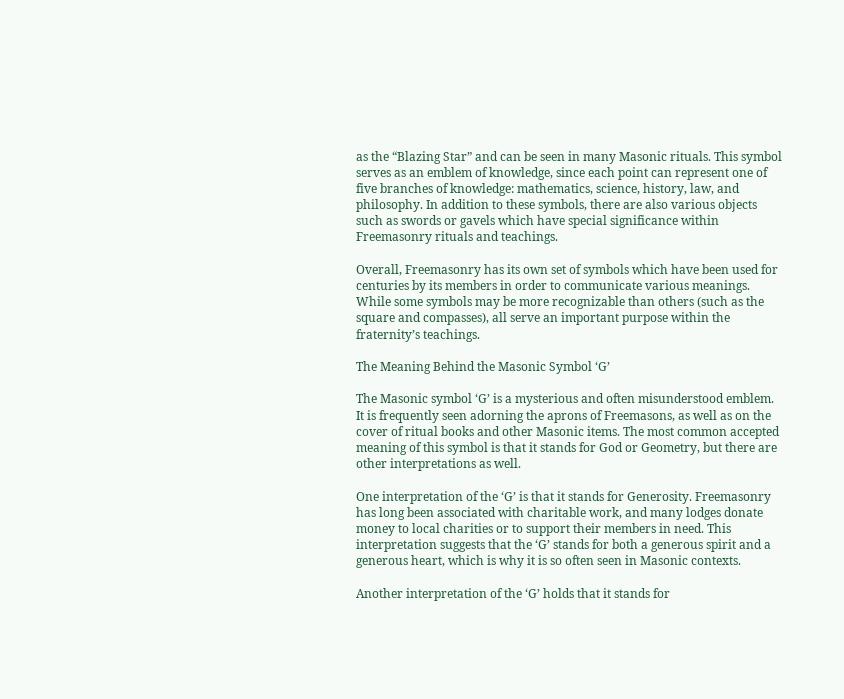as the “Blazing Star” and can be seen in many Masonic rituals. This symbol serves as an emblem of knowledge, since each point can represent one of five branches of knowledge: mathematics, science, history, law, and philosophy. In addition to these symbols, there are also various objects such as swords or gavels which have special significance within Freemasonry rituals and teachings.

Overall, Freemasonry has its own set of symbols which have been used for centuries by its members in order to communicate various meanings. While some symbols may be more recognizable than others (such as the square and compasses), all serve an important purpose within the fraternity’s teachings.

The Meaning Behind the Masonic Symbol ‘G’

The Masonic symbol ‘G’ is a mysterious and often misunderstood emblem. It is frequently seen adorning the aprons of Freemasons, as well as on the cover of ritual books and other Masonic items. The most common accepted meaning of this symbol is that it stands for God or Geometry, but there are other interpretations as well.

One interpretation of the ‘G’ is that it stands for Generosity. Freemasonry has long been associated with charitable work, and many lodges donate money to local charities or to support their members in need. This interpretation suggests that the ‘G’ stands for both a generous spirit and a generous heart, which is why it is so often seen in Masonic contexts.

Another interpretation of the ‘G’ holds that it stands for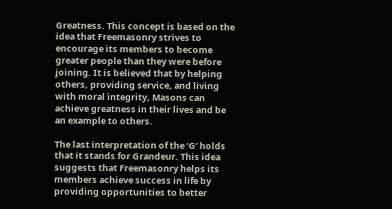Greatness. This concept is based on the idea that Freemasonry strives to encourage its members to become greater people than they were before joining. It is believed that by helping others, providing service, and living with moral integrity, Masons can achieve greatness in their lives and be an example to others.

The last interpretation of the ‘G’ holds that it stands for Grandeur. This idea suggests that Freemasonry helps its members achieve success in life by providing opportunities to better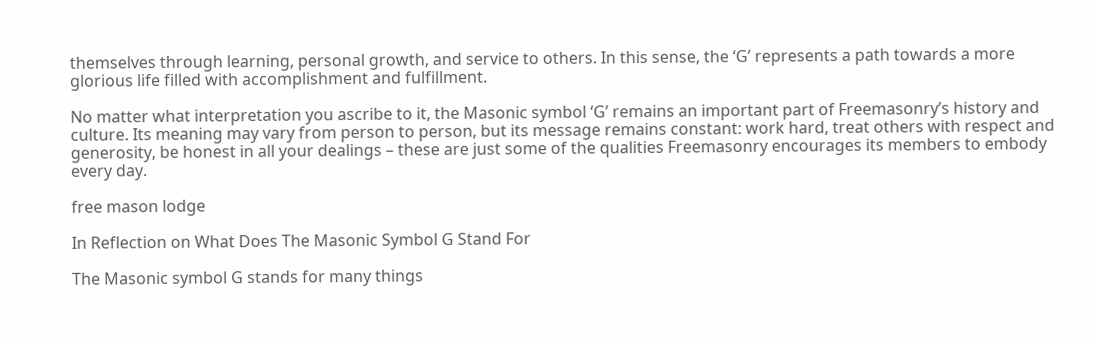themselves through learning, personal growth, and service to others. In this sense, the ‘G’ represents a path towards a more glorious life filled with accomplishment and fulfillment.

No matter what interpretation you ascribe to it, the Masonic symbol ‘G’ remains an important part of Freemasonry’s history and culture. Its meaning may vary from person to person, but its message remains constant: work hard, treat others with respect and generosity, be honest in all your dealings – these are just some of the qualities Freemasonry encourages its members to embody every day.

free mason lodge

In Reflection on What Does The Masonic Symbol G Stand For

The Masonic symbol G stands for many things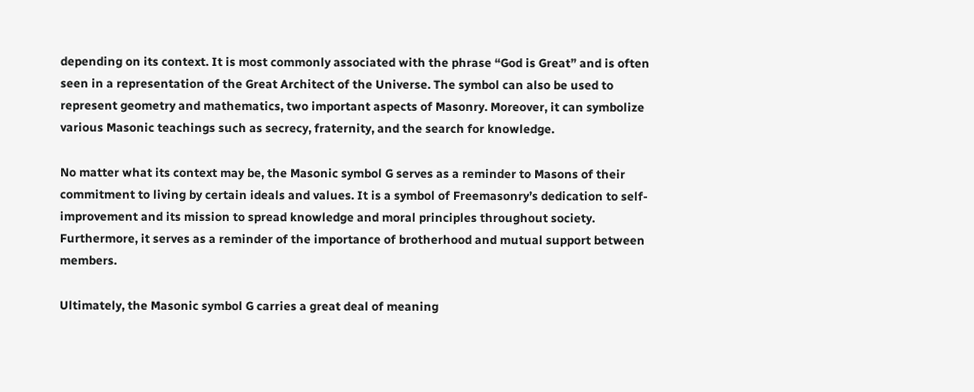depending on its context. It is most commonly associated with the phrase “God is Great” and is often seen in a representation of the Great Architect of the Universe. The symbol can also be used to represent geometry and mathematics, two important aspects of Masonry. Moreover, it can symbolize various Masonic teachings such as secrecy, fraternity, and the search for knowledge.

No matter what its context may be, the Masonic symbol G serves as a reminder to Masons of their commitment to living by certain ideals and values. It is a symbol of Freemasonry’s dedication to self-improvement and its mission to spread knowledge and moral principles throughout society. Furthermore, it serves as a reminder of the importance of brotherhood and mutual support between members.

Ultimately, the Masonic symbol G carries a great deal of meaning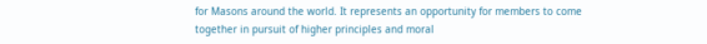for Masons around the world. It represents an opportunity for members to come together in pursuit of higher principles and moral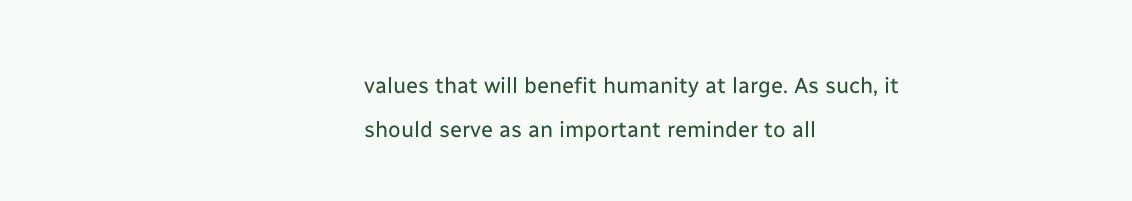values that will benefit humanity at large. As such, it should serve as an important reminder to all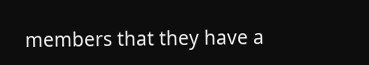members that they have a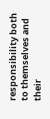responsibility both to themselves and their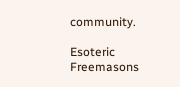community.

Esoteric Freemasons